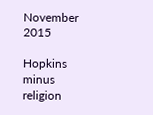November 2015

Hopkins minus religion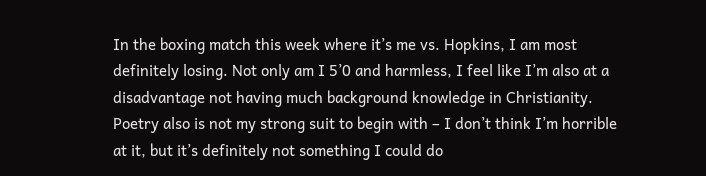In the boxing match this week where it’s me vs. Hopkins, I am most definitely losing. Not only am I 5’0 and harmless, I feel like I’m also at a disadvantage not having much background knowledge in Christianity. Poetry also is not my strong suit to begin with – I don’t think I’m horrible at it, but it’s definitely not something I could do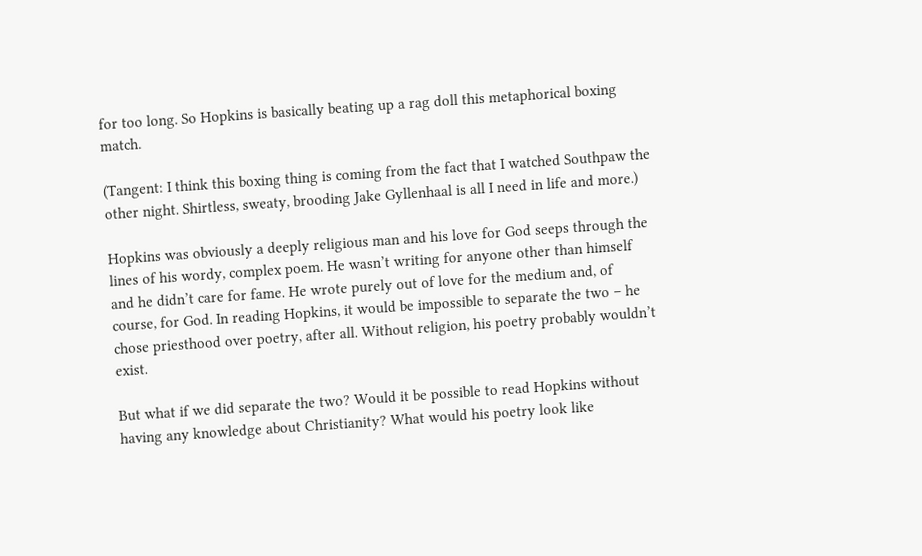for too long. So Hopkins is basically beating up a rag doll this metaphorical boxing match.

(Tangent: I think this boxing thing is coming from the fact that I watched Southpaw the other night. Shirtless, sweaty, brooding Jake Gyllenhaal is all I need in life and more.)

Hopkins was obviously a deeply religious man and his love for God seeps through the lines of his wordy, complex poem. He wasn’t writing for anyone other than himself and he didn’t care for fame. He wrote purely out of love for the medium and, of course, for God. In reading Hopkins, it would be impossible to separate the two – he chose priesthood over poetry, after all. Without religion, his poetry probably wouldn’t exist.

But what if we did separate the two? Would it be possible to read Hopkins without having any knowledge about Christianity? What would his poetry look like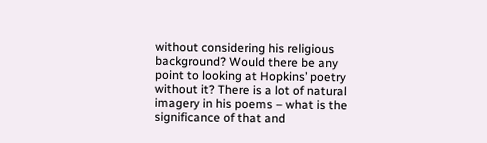without considering his religious background? Would there be any point to looking at Hopkins’ poetry without it? There is a lot of natural imagery in his poems – what is the significance of that and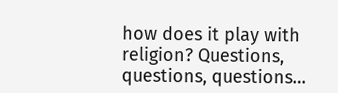how does it play with religion? Questions, questions, questions…